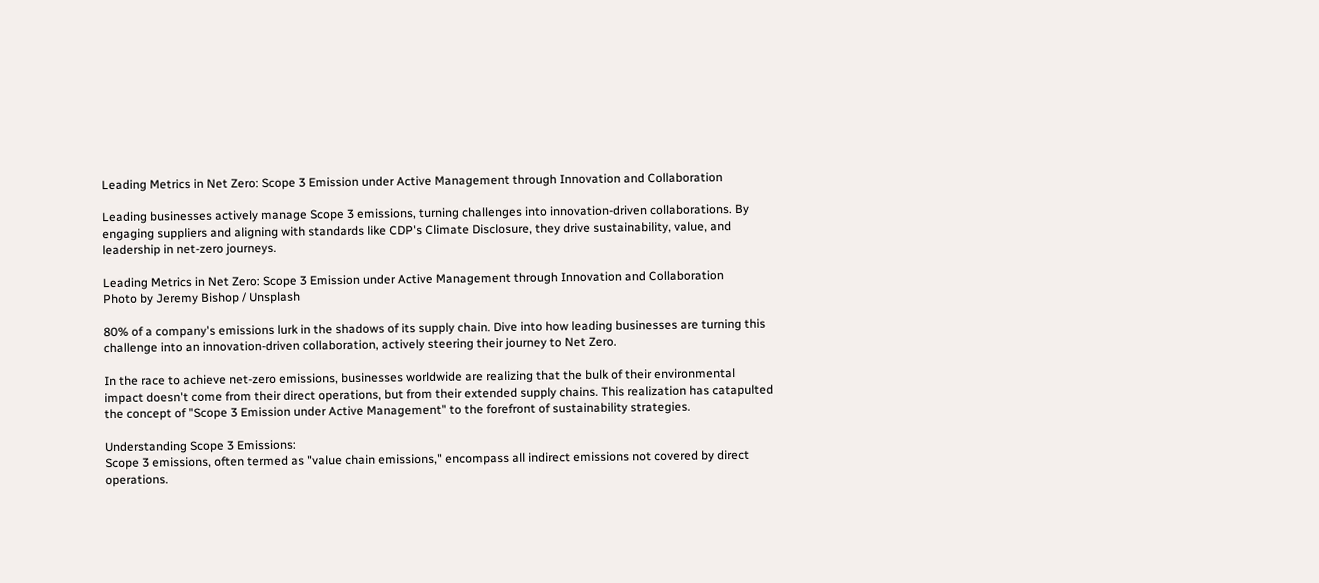Leading Metrics in Net Zero: Scope 3 Emission under Active Management through Innovation and Collaboration

Leading businesses actively manage Scope 3 emissions, turning challenges into innovation-driven collaborations. By engaging suppliers and aligning with standards like CDP's Climate Disclosure, they drive sustainability, value, and leadership in net-zero journeys.

Leading Metrics in Net Zero: Scope 3 Emission under Active Management through Innovation and Collaboration
Photo by Jeremy Bishop / Unsplash

80% of a company's emissions lurk in the shadows of its supply chain. Dive into how leading businesses are turning this challenge into an innovation-driven collaboration, actively steering their journey to Net Zero.

In the race to achieve net-zero emissions, businesses worldwide are realizing that the bulk of their environmental impact doesn't come from their direct operations, but from their extended supply chains. This realization has catapulted the concept of "Scope 3 Emission under Active Management" to the forefront of sustainability strategies.

Understanding Scope 3 Emissions:
Scope 3 emissions, often termed as "value chain emissions," encompass all indirect emissions not covered by direct operations.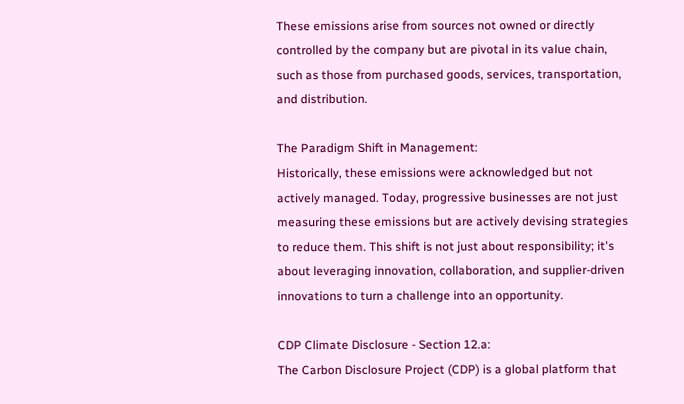These emissions arise from sources not owned or directly controlled by the company but are pivotal in its value chain, such as those from purchased goods, services, transportation, and distribution.

The Paradigm Shift in Management:
Historically, these emissions were acknowledged but not actively managed. Today, progressive businesses are not just measuring these emissions but are actively devising strategies to reduce them. This shift is not just about responsibility; it's about leveraging innovation, collaboration, and supplier-driven innovations to turn a challenge into an opportunity.

CDP Climate Disclosure - Section 12.a:
The Carbon Disclosure Project (CDP) is a global platform that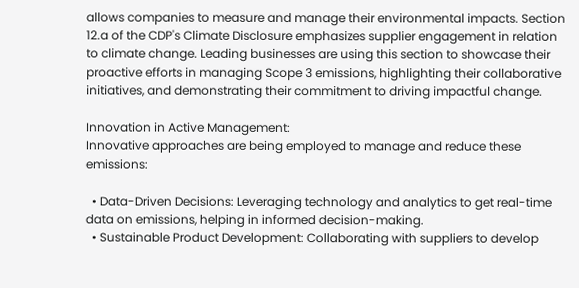allows companies to measure and manage their environmental impacts. Section 12.a of the CDP's Climate Disclosure emphasizes supplier engagement in relation to climate change. Leading businesses are using this section to showcase their proactive efforts in managing Scope 3 emissions, highlighting their collaborative initiatives, and demonstrating their commitment to driving impactful change.

Innovation in Active Management:
Innovative approaches are being employed to manage and reduce these emissions:

  • Data-Driven Decisions: Leveraging technology and analytics to get real-time data on emissions, helping in informed decision-making.
  • Sustainable Product Development: Collaborating with suppliers to develop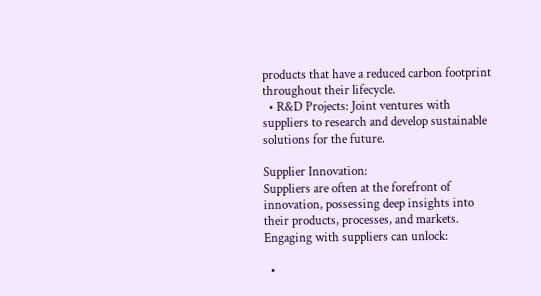products that have a reduced carbon footprint throughout their lifecycle.
  • R&D Projects: Joint ventures with suppliers to research and develop sustainable solutions for the future.

Supplier Innovation:
Suppliers are often at the forefront of innovation, possessing deep insights into their products, processes, and markets. Engaging with suppliers can unlock:

  •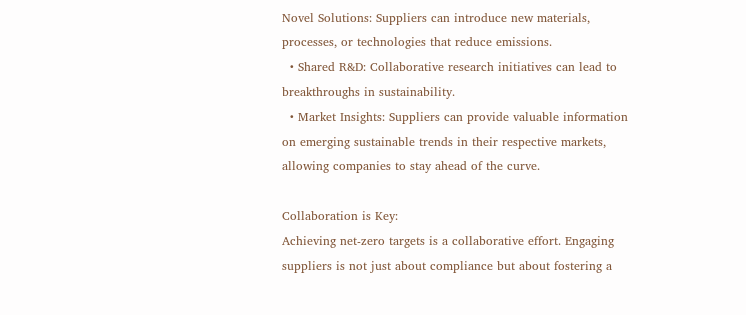Novel Solutions: Suppliers can introduce new materials, processes, or technologies that reduce emissions.
  • Shared R&D: Collaborative research initiatives can lead to breakthroughs in sustainability.
  • Market Insights: Suppliers can provide valuable information on emerging sustainable trends in their respective markets, allowing companies to stay ahead of the curve.

Collaboration is Key:
Achieving net-zero targets is a collaborative effort. Engaging suppliers is not just about compliance but about fostering a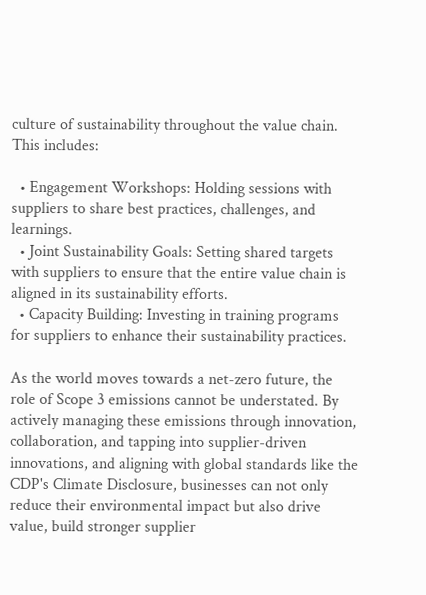culture of sustainability throughout the value chain. This includes:

  • Engagement Workshops: Holding sessions with suppliers to share best practices, challenges, and learnings.
  • Joint Sustainability Goals: Setting shared targets with suppliers to ensure that the entire value chain is aligned in its sustainability efforts.
  • Capacity Building: Investing in training programs for suppliers to enhance their sustainability practices.

As the world moves towards a net-zero future, the role of Scope 3 emissions cannot be understated. By actively managing these emissions through innovation, collaboration, and tapping into supplier-driven innovations, and aligning with global standards like the CDP's Climate Disclosure, businesses can not only reduce their environmental impact but also drive value, build stronger supplier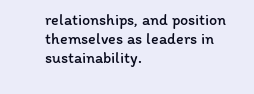relationships, and position themselves as leaders in sustainability.